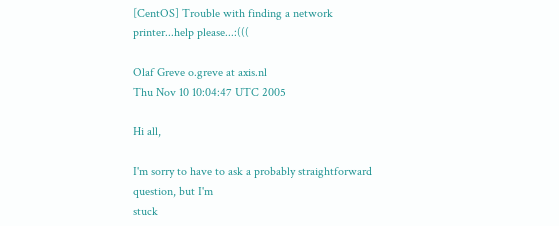[CentOS] Trouble with finding a network printer...help please...:(((

Olaf Greve o.greve at axis.nl
Thu Nov 10 10:04:47 UTC 2005

Hi all,

I'm sorry to have to ask a probably straightforward question, but I'm
stuck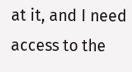at it, and I need access to the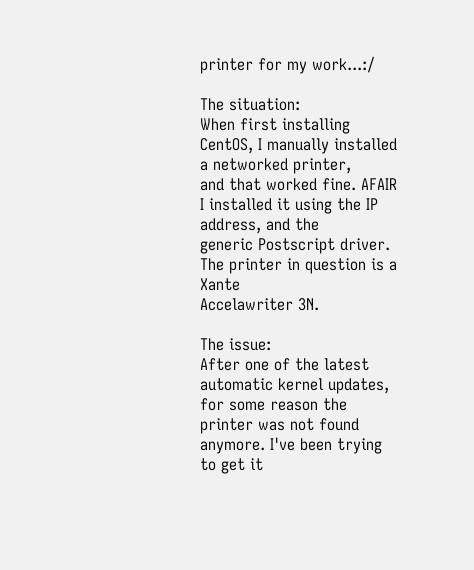printer for my work...:/

The situation:
When first installing CentOS, I manually installed a networked printer,
and that worked fine. AFAIR I installed it using the IP address, and the
generic Postscript driver. The printer in question is a Xante
Accelawriter 3N.

The issue:
After one of the latest automatic kernel updates, for some reason the
printer was not found anymore. I've been trying to get it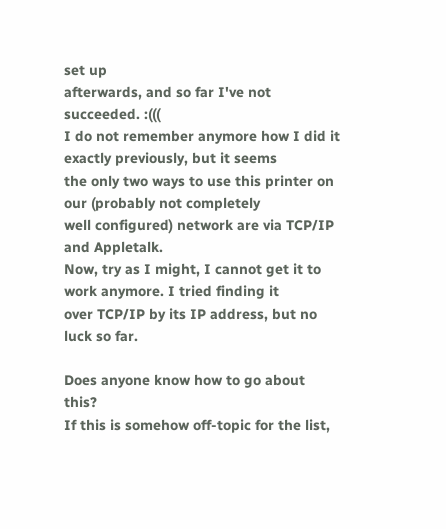set up
afterwards, and so far I've not succeeded. :(((
I do not remember anymore how I did it exactly previously, but it seems
the only two ways to use this printer on our (probably not completely
well configured) network are via TCP/IP and Appletalk.
Now, try as I might, I cannot get it to work anymore. I tried finding it
over TCP/IP by its IP address, but no luck so far.

Does anyone know how to go about this?
If this is somehow off-topic for the list,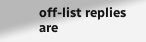off-list replies are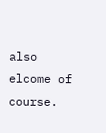also
elcome of course.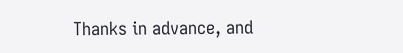Thanks in advance, and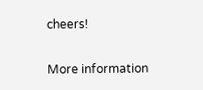cheers!

More information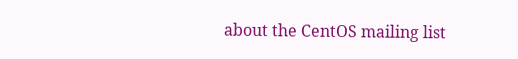about the CentOS mailing list